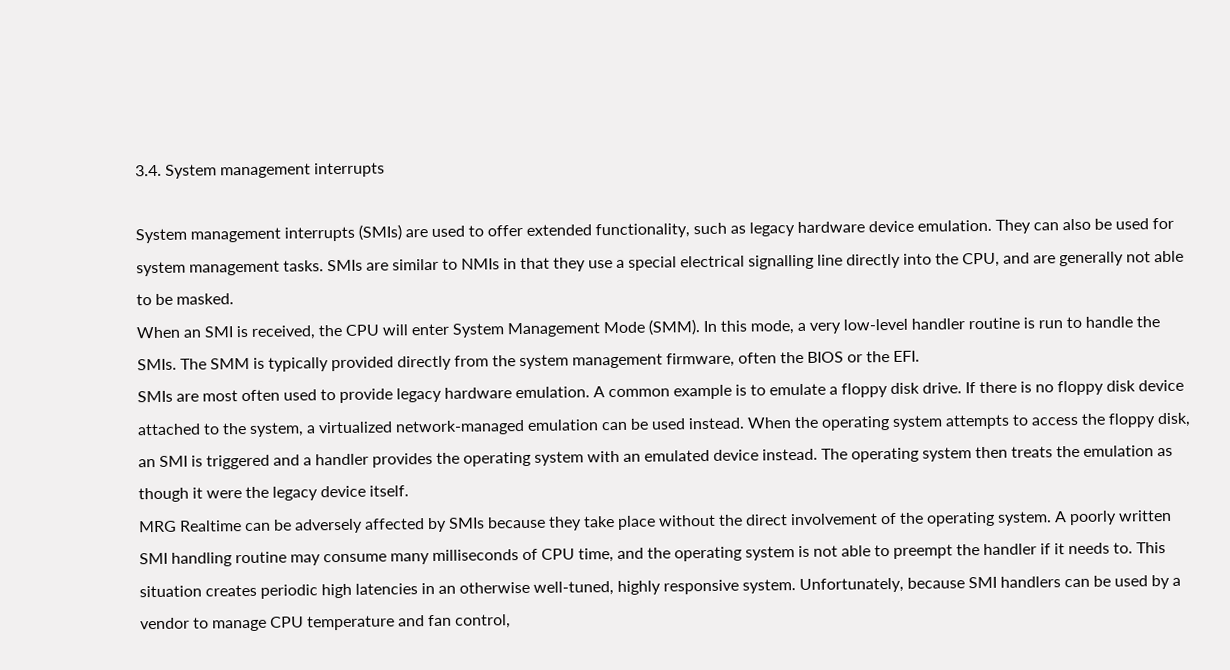3.4. System management interrupts

System management interrupts (SMIs) are used to offer extended functionality, such as legacy hardware device emulation. They can also be used for system management tasks. SMIs are similar to NMIs in that they use a special electrical signalling line directly into the CPU, and are generally not able to be masked.
When an SMI is received, the CPU will enter System Management Mode (SMM). In this mode, a very low-level handler routine is run to handle the SMIs. The SMM is typically provided directly from the system management firmware, often the BIOS or the EFI.
SMIs are most often used to provide legacy hardware emulation. A common example is to emulate a floppy disk drive. If there is no floppy disk device attached to the system, a virtualized network-managed emulation can be used instead. When the operating system attempts to access the floppy disk, an SMI is triggered and a handler provides the operating system with an emulated device instead. The operating system then treats the emulation as though it were the legacy device itself.
MRG Realtime can be adversely affected by SMIs because they take place without the direct involvement of the operating system. A poorly written SMI handling routine may consume many milliseconds of CPU time, and the operating system is not able to preempt the handler if it needs to. This situation creates periodic high latencies in an otherwise well-tuned, highly responsive system. Unfortunately, because SMI handlers can be used by a vendor to manage CPU temperature and fan control,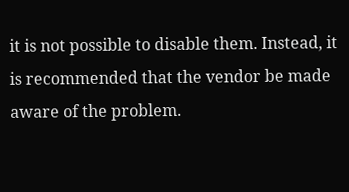it is not possible to disable them. Instead, it is recommended that the vendor be made aware of the problem.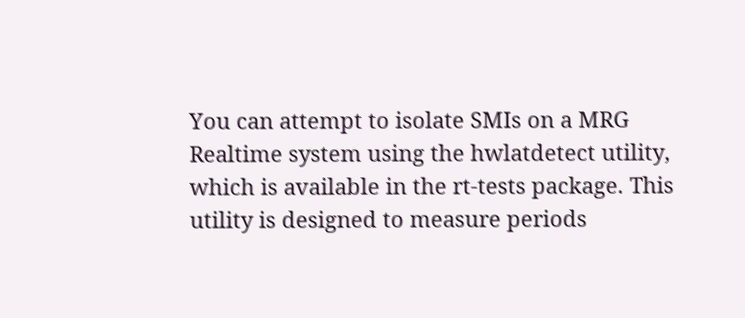You can attempt to isolate SMIs on a MRG Realtime system using the hwlatdetect utility, which is available in the rt-tests package. This utility is designed to measure periods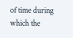of time during which the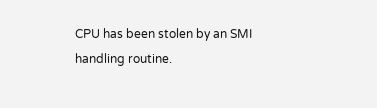CPU has been stolen by an SMI handling routine.